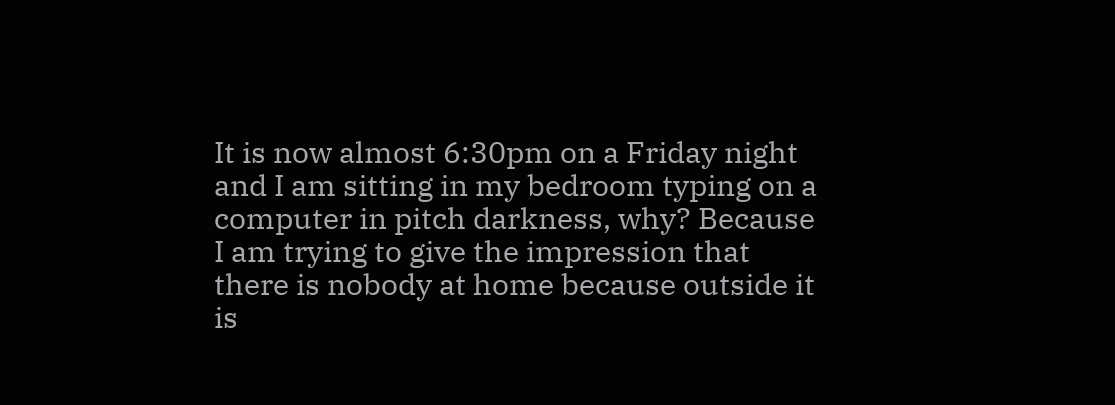It is now almost 6:30pm on a Friday night and I am sitting in my bedroom typing on a computer in pitch darkness, why? Because I am trying to give the impression that there is nobody at home because outside it is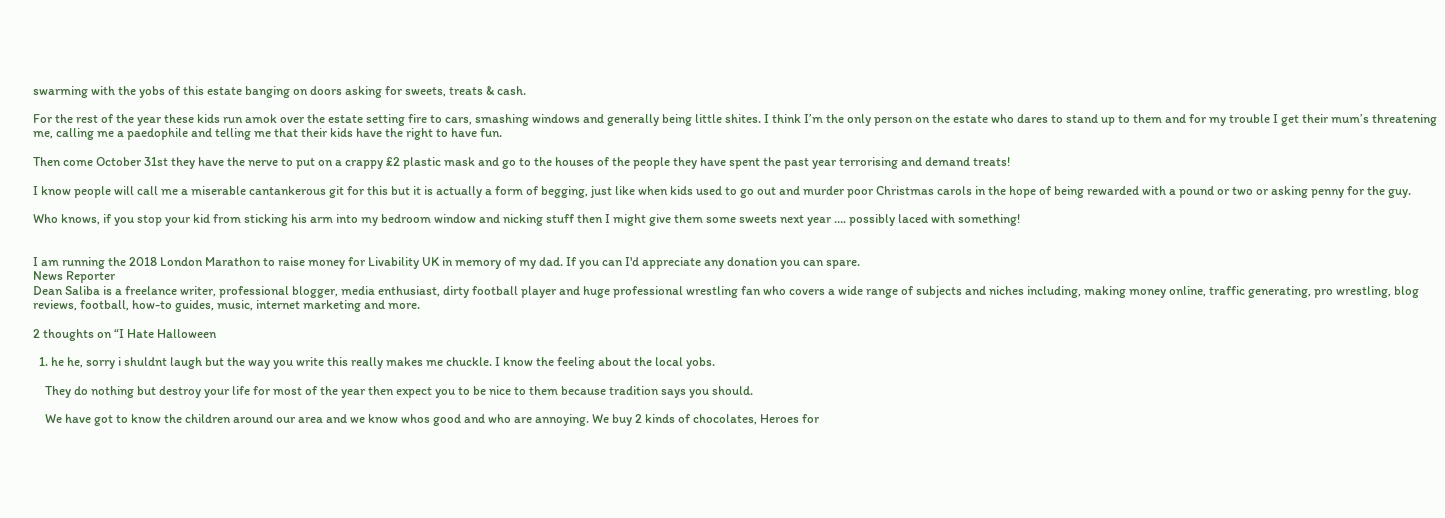swarming with the yobs of this estate banging on doors asking for sweets, treats & cash.

For the rest of the year these kids run amok over the estate setting fire to cars, smashing windows and generally being little shites. I think I’m the only person on the estate who dares to stand up to them and for my trouble I get their mum’s threatening me, calling me a paedophile and telling me that their kids have the right to have fun.

Then come October 31st they have the nerve to put on a crappy £2 plastic mask and go to the houses of the people they have spent the past year terrorising and demand treats!

I know people will call me a miserable cantankerous git for this but it is actually a form of begging, just like when kids used to go out and murder poor Christmas carols in the hope of being rewarded with a pound or two or asking penny for the guy.

Who knows, if you stop your kid from sticking his arm into my bedroom window and nicking stuff then I might give them some sweets next year …. possibly laced with something!


I am running the 2018 London Marathon to raise money for Livability UK in memory of my dad. If you can I'd appreciate any donation you can spare.
News Reporter
Dean Saliba is a freelance writer, professional blogger, media enthusiast, dirty football player and huge professional wrestling fan who covers a wide range of subjects and niches including, making money online, traffic generating, pro wrestling, blog reviews, football, how-to guides, music, internet marketing and more.

2 thoughts on “I Hate Halloween

  1. he he, sorry i shuldnt laugh but the way you write this really makes me chuckle. I know the feeling about the local yobs.

    They do nothing but destroy your life for most of the year then expect you to be nice to them because tradition says you should.

    We have got to know the children around our area and we know whos good and who are annoying. We buy 2 kinds of chocolates, Heroes for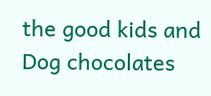the good kids and Dog chocolates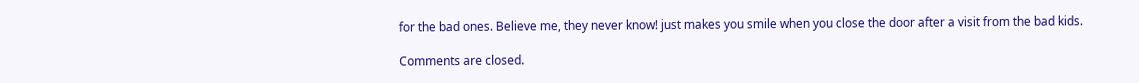for the bad ones. Believe me, they never know! just makes you smile when you close the door after a visit from the bad kids.

Comments are closed.